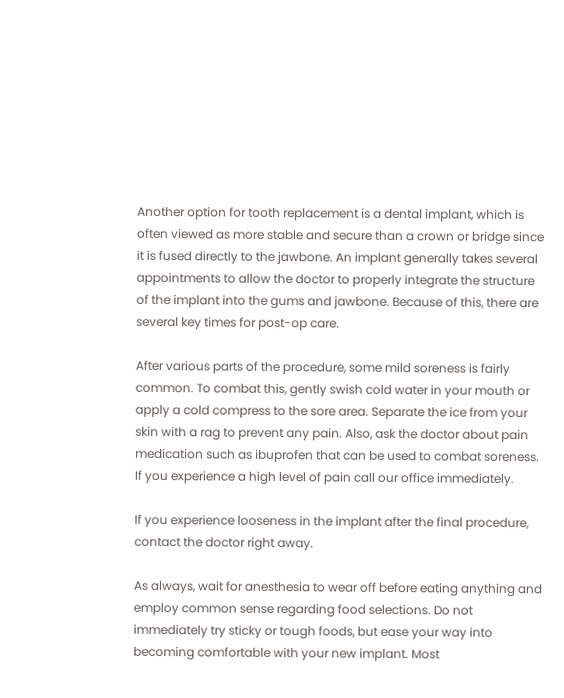Another option for tooth replacement is a dental implant, which is often viewed as more stable and secure than a crown or bridge since it is fused directly to the jawbone. An implant generally takes several appointments to allow the doctor to properly integrate the structure of the implant into the gums and jawbone. Because of this, there are several key times for post-op care.

After various parts of the procedure, some mild soreness is fairly common. To combat this, gently swish cold water in your mouth or apply a cold compress to the sore area. Separate the ice from your skin with a rag to prevent any pain. Also, ask the doctor about pain medication such as ibuprofen that can be used to combat soreness. If you experience a high level of pain call our office immediately.

If you experience looseness in the implant after the final procedure, contact the doctor right away.

As always, wait for anesthesia to wear off before eating anything and employ common sense regarding food selections. Do not immediately try sticky or tough foods, but ease your way into becoming comfortable with your new implant. Most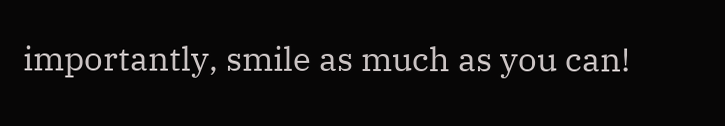importantly, smile as much as you can!